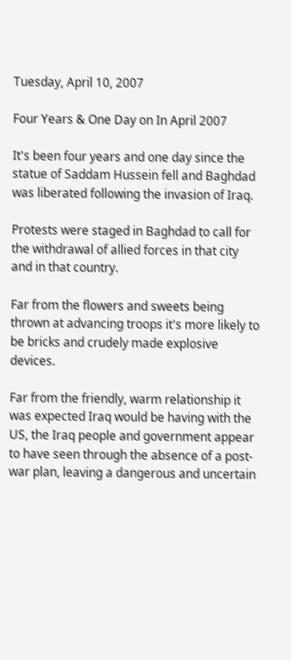Tuesday, April 10, 2007

Four Years & One Day on In April 2007

It's been four years and one day since the statue of Saddam Hussein fell and Baghdad was liberated following the invasion of Iraq.

Protests were staged in Baghdad to call for the withdrawal of allied forces in that city and in that country.

Far from the flowers and sweets being thrown at advancing troops it's more likely to be bricks and crudely made explosive devices.

Far from the friendly, warm relationship it was expected Iraq would be having with the US, the Iraq people and government appear to have seen through the absence of a post-war plan, leaving a dangerous and uncertain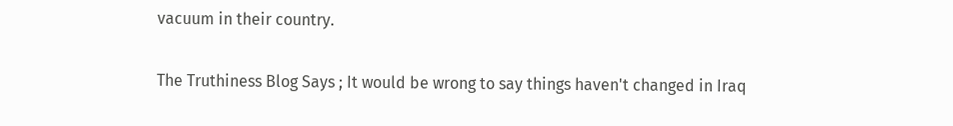vacuum in their country.

The Truthiness Blog Says ; It would be wrong to say things haven't changed in Iraq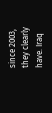since 2003, they clearly have. Iraq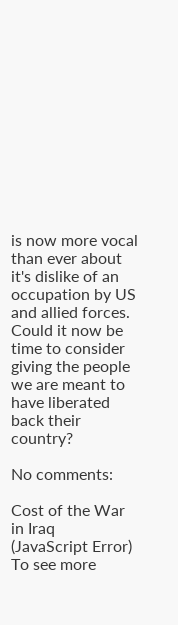is now more vocal than ever about it's dislike of an occupation by US and allied forces. Could it now be time to consider giving the people we are meant to have liberated back their country?

No comments:

Cost of the War in Iraq
(JavaScript Error)
To see more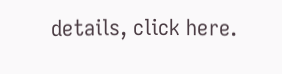details, click here.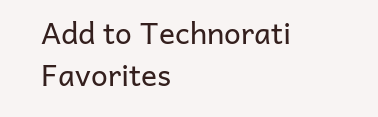Add to Technorati Favorites